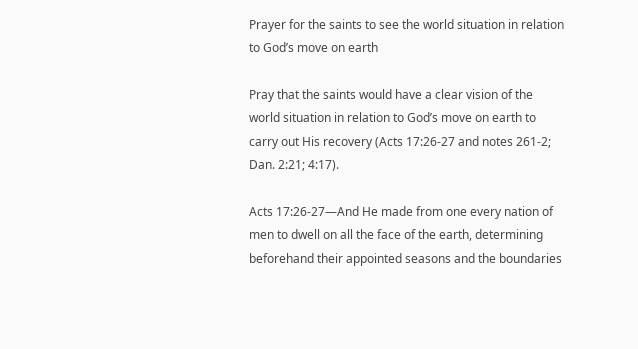Prayer for the saints to see the world situation in relation to God’s move on earth

Pray that the saints would have a clear vision of the world situation in relation to God’s move on earth to carry out His recovery (Acts 17:26-27 and notes 261-2; Dan. 2:21; 4:17).

Acts 17:26-27—And He made from one every nation of men to dwell on all the face of the earth, determining beforehand their appointed seasons and the boundaries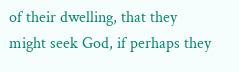of their dwelling, that they might seek God, if perhaps they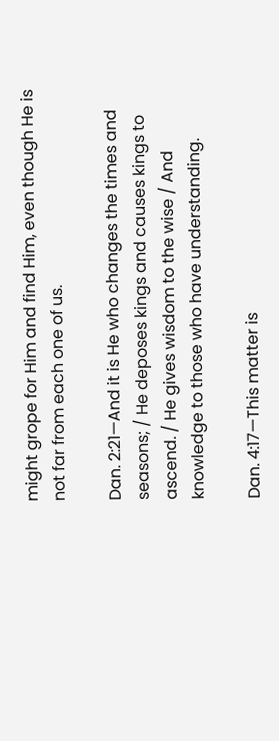might grope for Him and find Him, even though He is not far from each one of us.

Dan. 2:21—And it is He who changes the times and seasons; / He deposes kings and causes kings to ascend. / He gives wisdom to the wise / And knowledge to those who have understanding.

Dan. 4:17—This matter is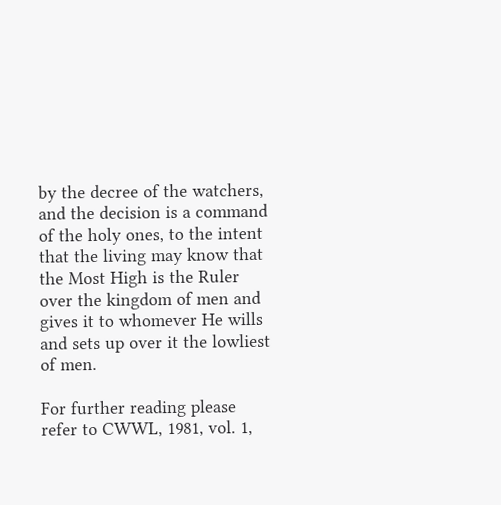by the decree of the watchers, and the decision is a command of the holy ones, to the intent that the living may know that the Most High is the Ruler over the kingdom of men and gives it to whomever He wills and sets up over it the lowliest of men.

For further reading please refer to CWWL, 1981, vol. 1,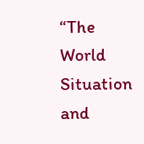“The World Situation and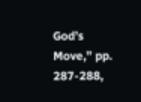God’s Move,” pp. 287-288,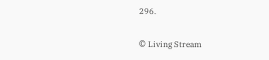296.

© Living Stream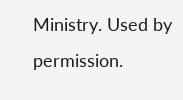Ministry. Used by permission.